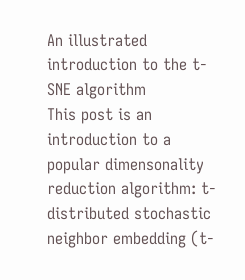An illustrated introduction to the t-SNE algorithm
This post is an introduction to a popular dimensonality reduction algorithm: t-distributed stochastic neighbor embedding (t-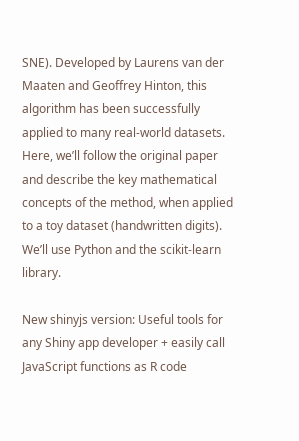SNE). Developed by Laurens van der Maaten and Geoffrey Hinton, this algorithm has been successfully applied to many real-world datasets. Here, we’ll follow the original paper and describe the key mathematical concepts of the method, when applied to a toy dataset (handwritten digits). We’ll use Python and the scikit-learn library.

New shinyjs version: Useful tools for any Shiny app developer + easily call JavaScript functions as R code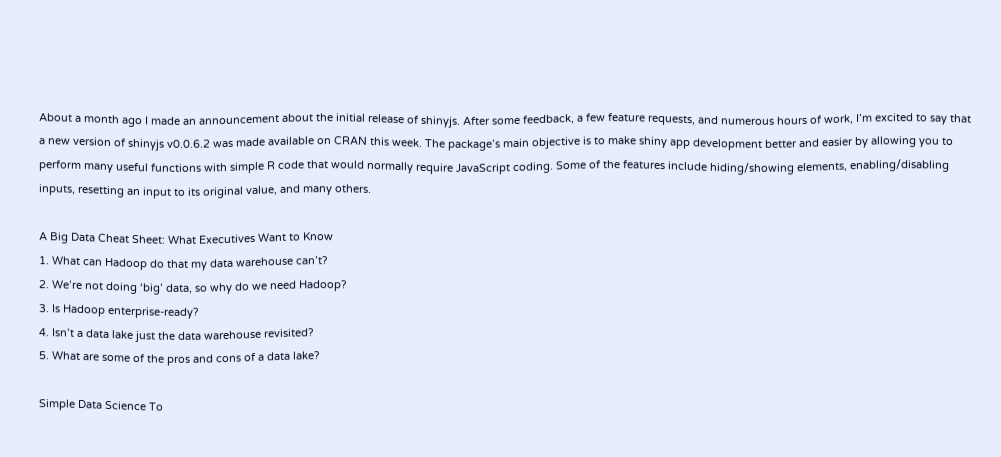About a month ago I made an announcement about the initial release of shinyjs. After some feedback, a few feature requests, and numerous hours of work, I’m excited to say that a new version of shinyjs v0.0.6.2 was made available on CRAN this week. The package’s main objective is to make shiny app development better and easier by allowing you to perform many useful functions with simple R code that would normally require JavaScript coding. Some of the features include hiding/showing elements, enabling/disabling inputs, resetting an input to its original value, and many others.

A Big Data Cheat Sheet: What Executives Want to Know
1. What can Hadoop do that my data warehouse can’t?
2. We’re not doing ‘big’ data, so why do we need Hadoop?
3. Is Hadoop enterprise-ready?
4. Isn’t a data lake just the data warehouse revisited?
5. What are some of the pros and cons of a data lake?

Simple Data Science To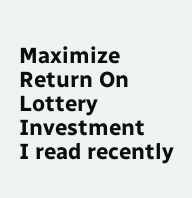Maximize Return On Lottery Investment
I read recently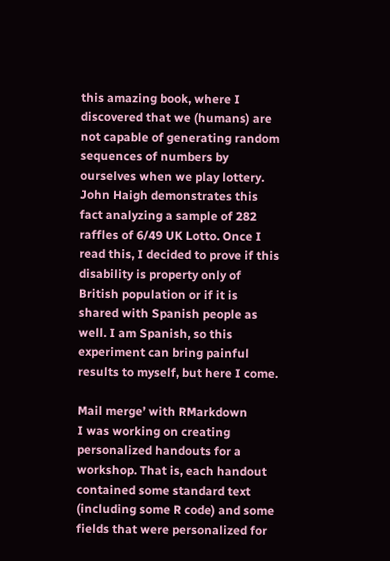this amazing book, where I discovered that we (humans) are not capable of generating random sequences of numbers by ourselves when we play lottery. John Haigh demonstrates this fact analyzing a sample of 282 raffles of 6/49 UK Lotto. Once I read this, I decided to prove if this disability is property only of British population or if it is shared with Spanish people as well. I am Spanish, so this experiment can bring painful results to myself, but here I come.

Mail merge’ with RMarkdown
I was working on creating personalized handouts for a workshop. That is, each handout contained some standard text (including some R code) and some fields that were personalized for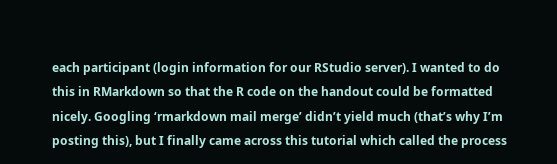each participant (login information for our RStudio server). I wanted to do this in RMarkdown so that the R code on the handout could be formatted nicely. Googling ‘rmarkdown mail merge’ didn’t yield much (that’s why I’m posting this), but I finally came across this tutorial which called the process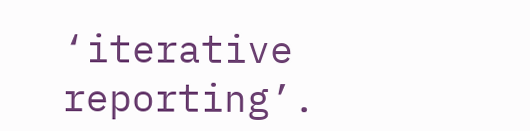‘iterative reporting’.